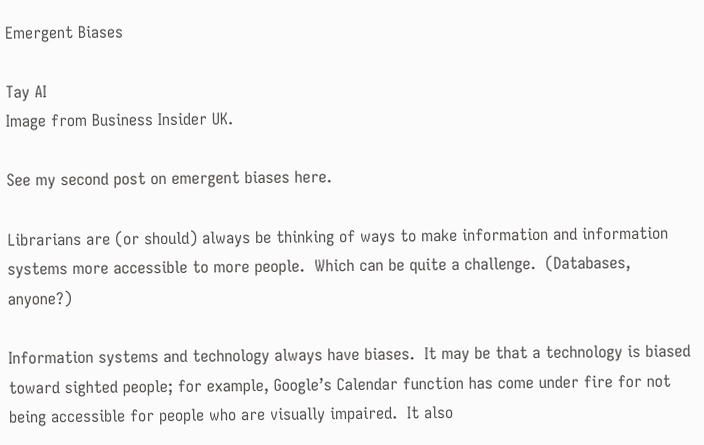Emergent Biases

Tay AI
Image from Business Insider UK.

See my second post on emergent biases here.

Librarians are (or should) always be thinking of ways to make information and information systems more accessible to more people.  Which can be quite a challenge.  (Databases, anyone?)

Information systems and technology always have biases.  It may be that a technology is biased toward sighted people; for example, Google’s Calendar function has come under fire for not being accessible for people who are visually impaired.  It also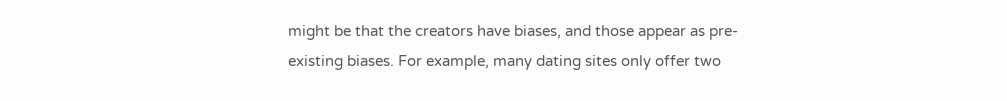might be that the creators have biases, and those appear as pre-existing biases. For example, many dating sites only offer two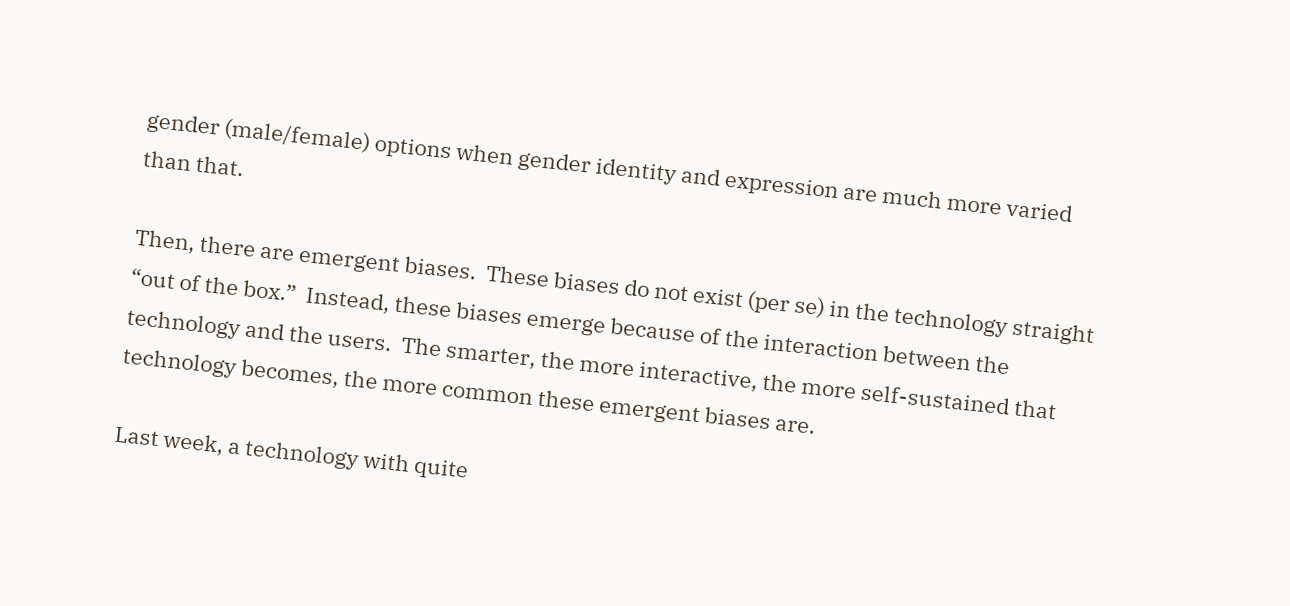gender (male/female) options when gender identity and expression are much more varied than that.

Then, there are emergent biases.  These biases do not exist (per se) in the technology straight “out of the box.”  Instead, these biases emerge because of the interaction between the technology and the users.  The smarter, the more interactive, the more self-sustained that technology becomes, the more common these emergent biases are.

Last week, a technology with quite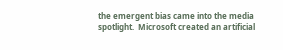the emergent bias came into the media spotlight.  Microsoft created an artificial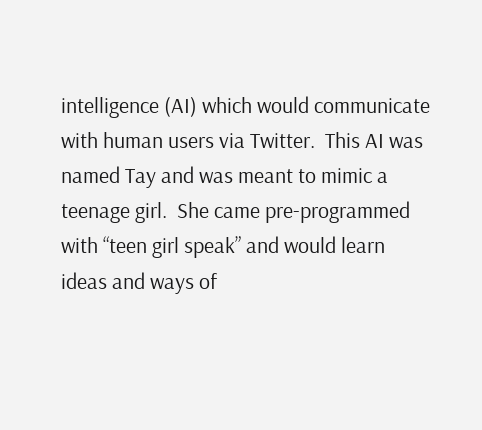intelligence (AI) which would communicate with human users via Twitter.  This AI was named Tay and was meant to mimic a teenage girl.  She came pre-programmed with “teen girl speak” and would learn ideas and ways of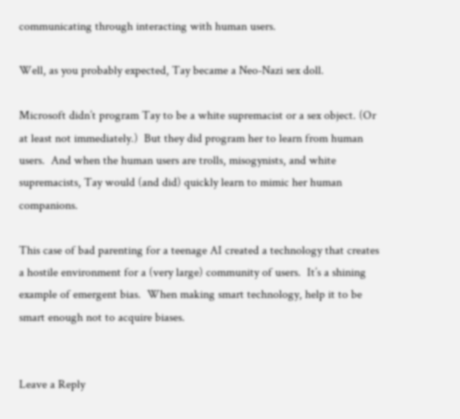communicating through interacting with human users.

Well, as you probably expected, Tay became a Neo-Nazi sex doll.

Microsoft didn’t program Tay to be a white supremacist or a sex object. (Or at least not immediately.)  But they did program her to learn from human users.  And when the human users are trolls, misogynists, and white supremacists, Tay would (and did) quickly learn to mimic her human companions.

This case of bad parenting for a teenage AI created a technology that creates a hostile environment for a (very large) community of users.  It’s a shining example of emergent bias.  When making smart technology, help it to be smart enough not to acquire biases.


Leave a Reply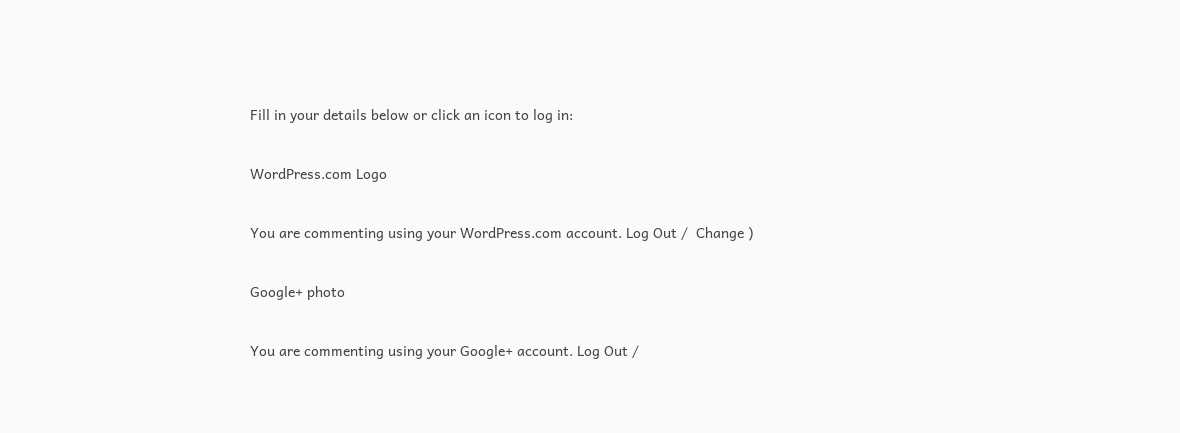Fill in your details below or click an icon to log in:

WordPress.com Logo

You are commenting using your WordPress.com account. Log Out /  Change )

Google+ photo

You are commenting using your Google+ account. Log Out /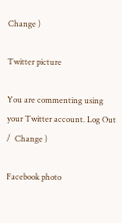Change )

Twitter picture

You are commenting using your Twitter account. Log Out /  Change )

Facebook photo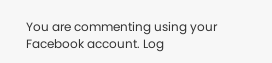You are commenting using your Facebook account. Log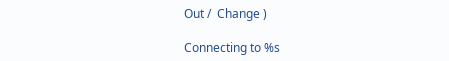Out /  Change )

Connecting to %s